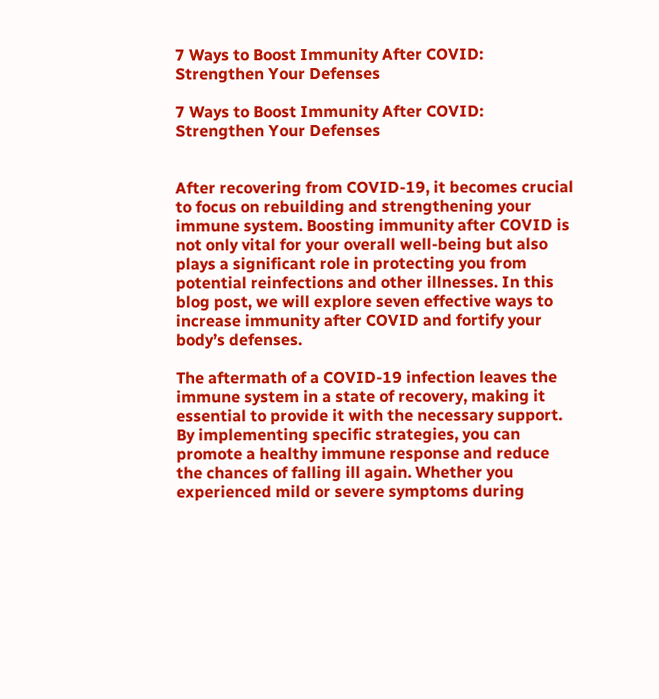7 Ways to Boost Immunity After COVID: Strengthen Your Defenses

7 Ways to Boost Immunity After COVID: Strengthen Your Defenses


After recovering from COVID-19, it becomes crucial to focus on rebuilding and strengthening your immune system. Boosting immunity after COVID is not only vital for your overall well-being but also plays a significant role in protecting you from potential reinfections and other illnesses. In this blog post, we will explore seven effective ways to increase immunity after COVID and fortify your body’s defenses.

The aftermath of a COVID-19 infection leaves the immune system in a state of recovery, making it essential to provide it with the necessary support. By implementing specific strategies, you can promote a healthy immune response and reduce the chances of falling ill again. Whether you experienced mild or severe symptoms during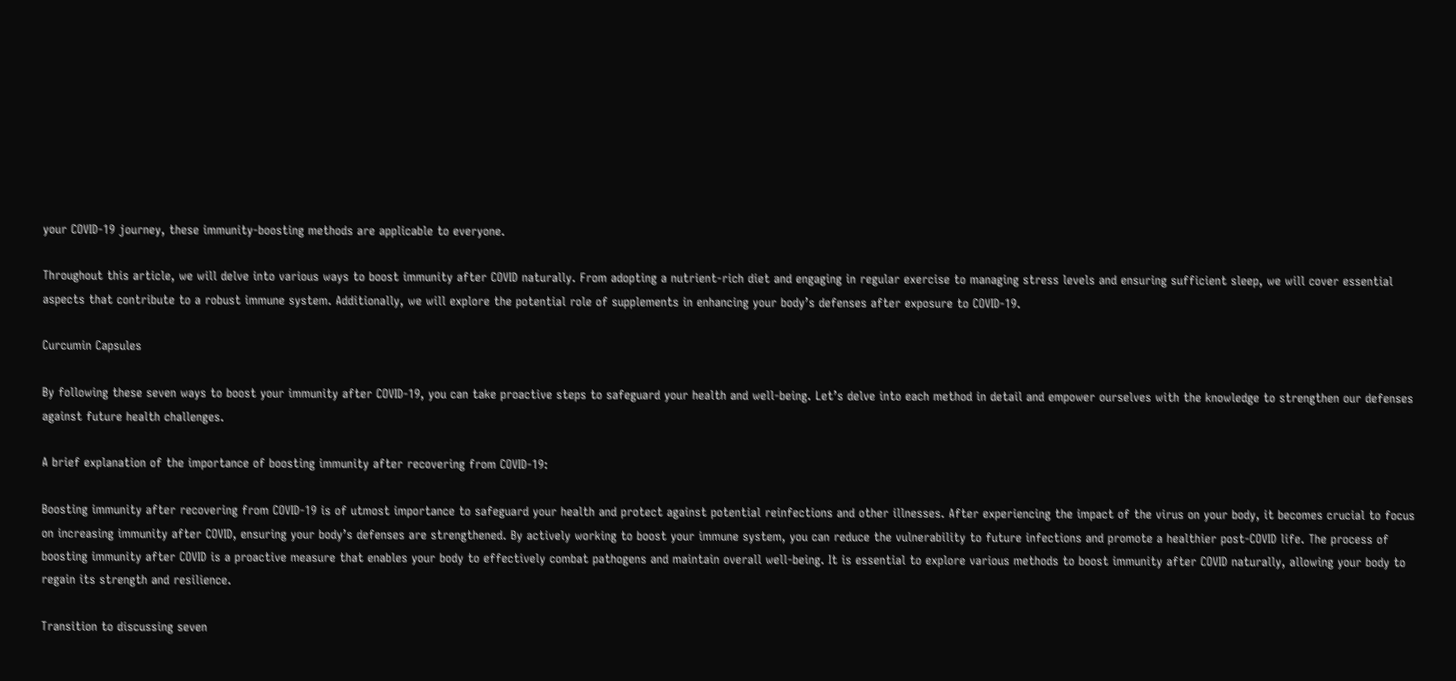your COVID-19 journey, these immunity-boosting methods are applicable to everyone.

Throughout this article, we will delve into various ways to boost immunity after COVID naturally. From adopting a nutrient-rich diet and engaging in regular exercise to managing stress levels and ensuring sufficient sleep, we will cover essential aspects that contribute to a robust immune system. Additionally, we will explore the potential role of supplements in enhancing your body’s defenses after exposure to COVID-19.

Curcumin Capsules

By following these seven ways to boost your immunity after COVID-19, you can take proactive steps to safeguard your health and well-being. Let’s delve into each method in detail and empower ourselves with the knowledge to strengthen our defenses against future health challenges.

A brief explanation of the importance of boosting immunity after recovering from COVID-19:

Boosting immunity after recovering from COVID-19 is of utmost importance to safeguard your health and protect against potential reinfections and other illnesses. After experiencing the impact of the virus on your body, it becomes crucial to focus on increasing immunity after COVID, ensuring your body’s defenses are strengthened. By actively working to boost your immune system, you can reduce the vulnerability to future infections and promote a healthier post-COVID life. The process of boosting immunity after COVID is a proactive measure that enables your body to effectively combat pathogens and maintain overall well-being. It is essential to explore various methods to boost immunity after COVID naturally, allowing your body to regain its strength and resilience.

Transition to discussing seven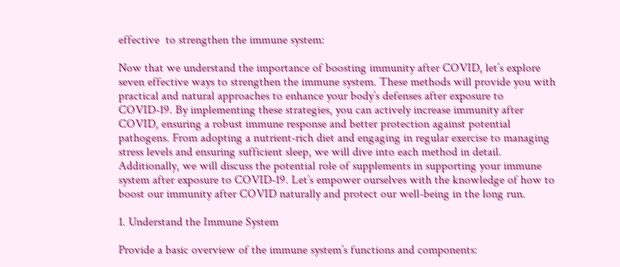effective  to strengthen the immune system:

Now that we understand the importance of boosting immunity after COVID, let’s explore seven effective ways to strengthen the immune system. These methods will provide you with practical and natural approaches to enhance your body’s defenses after exposure to COVID-19. By implementing these strategies, you can actively increase immunity after COVID, ensuring a robust immune response and better protection against potential pathogens. From adopting a nutrient-rich diet and engaging in regular exercise to managing stress levels and ensuring sufficient sleep, we will dive into each method in detail. Additionally, we will discuss the potential role of supplements in supporting your immune system after exposure to COVID-19. Let’s empower ourselves with the knowledge of how to boost our immunity after COVID naturally and protect our well-being in the long run.

1. Understand the Immune System

Provide a basic overview of the immune system’s functions and components: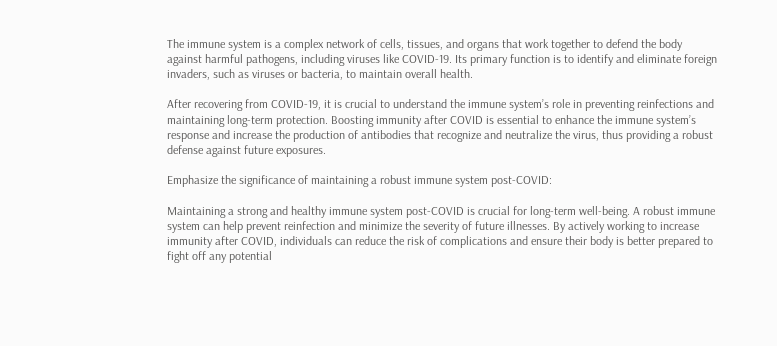The immune system is a complex network of cells, tissues, and organs that work together to defend the body against harmful pathogens, including viruses like COVID-19. Its primary function is to identify and eliminate foreign invaders, such as viruses or bacteria, to maintain overall health.

After recovering from COVID-19, it is crucial to understand the immune system’s role in preventing reinfections and maintaining long-term protection. Boosting immunity after COVID is essential to enhance the immune system’s response and increase the production of antibodies that recognize and neutralize the virus, thus providing a robust defense against future exposures.

Emphasize the significance of maintaining a robust immune system post-COVID:

Maintaining a strong and healthy immune system post-COVID is crucial for long-term well-being. A robust immune system can help prevent reinfection and minimize the severity of future illnesses. By actively working to increase immunity after COVID, individuals can reduce the risk of complications and ensure their body is better prepared to fight off any potential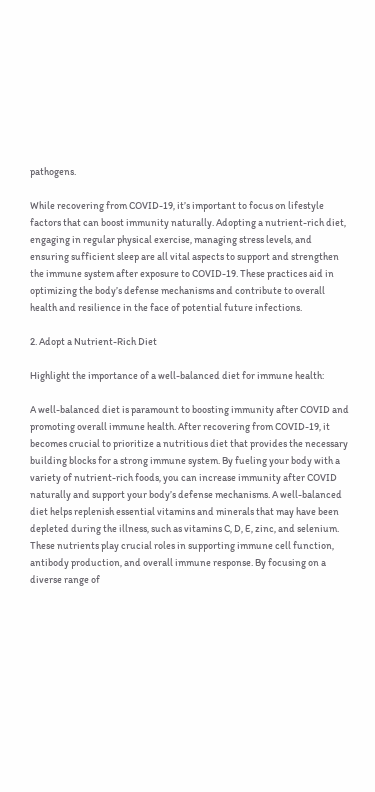pathogens.

While recovering from COVID-19, it’s important to focus on lifestyle factors that can boost immunity naturally. Adopting a nutrient-rich diet, engaging in regular physical exercise, managing stress levels, and ensuring sufficient sleep are all vital aspects to support and strengthen the immune system after exposure to COVID-19. These practices aid in optimizing the body’s defense mechanisms and contribute to overall health and resilience in the face of potential future infections.

2. Adopt a Nutrient-Rich Diet

Highlight the importance of a well-balanced diet for immune health:

A well-balanced diet is paramount to boosting immunity after COVID and promoting overall immune health. After recovering from COVID-19, it becomes crucial to prioritize a nutritious diet that provides the necessary building blocks for a strong immune system. By fueling your body with a variety of nutrient-rich foods, you can increase immunity after COVID naturally and support your body’s defense mechanisms. A well-balanced diet helps replenish essential vitamins and minerals that may have been depleted during the illness, such as vitamins C, D, E, zinc, and selenium. These nutrients play crucial roles in supporting immune cell function, antibody production, and overall immune response. By focusing on a diverse range of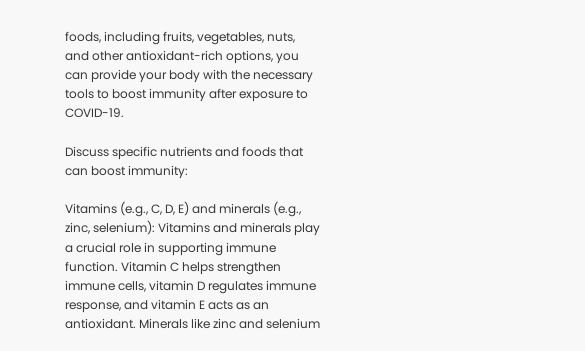foods, including fruits, vegetables, nuts, and other antioxidant-rich options, you can provide your body with the necessary tools to boost immunity after exposure to COVID-19.

Discuss specific nutrients and foods that can boost immunity:

Vitamins (e.g., C, D, E) and minerals (e.g., zinc, selenium): Vitamins and minerals play a crucial role in supporting immune function. Vitamin C helps strengthen immune cells, vitamin D regulates immune response, and vitamin E acts as an antioxidant. Minerals like zinc and selenium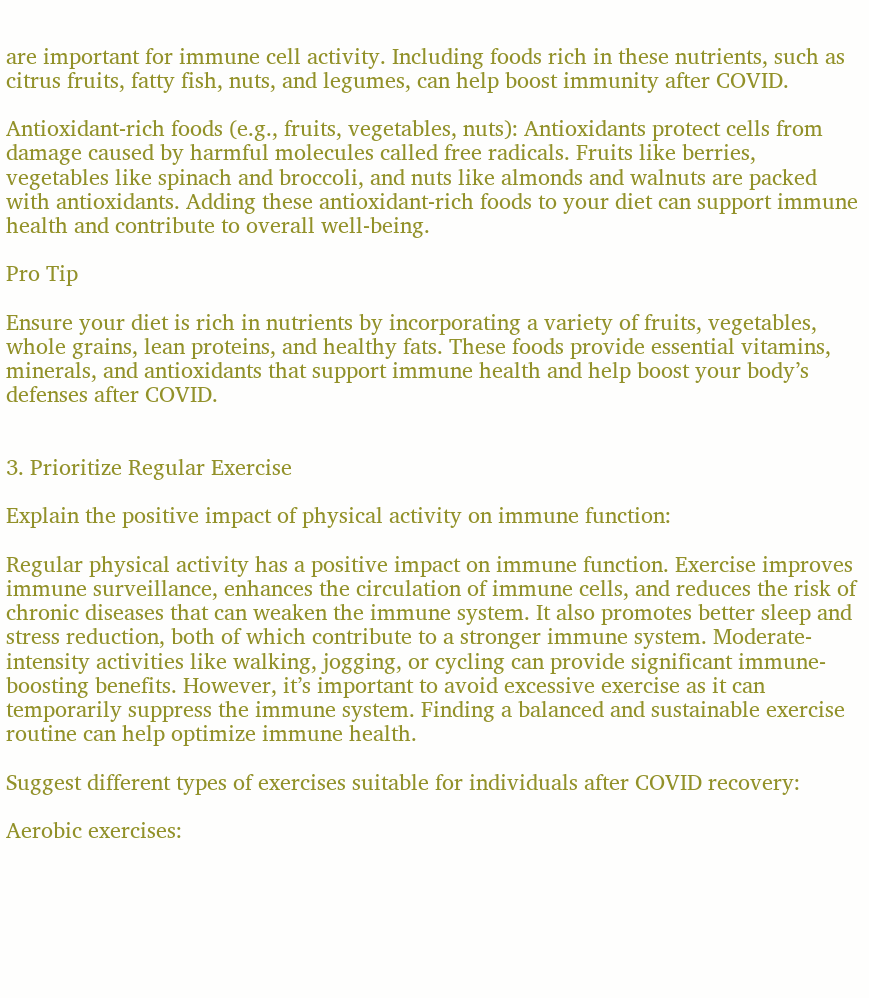are important for immune cell activity. Including foods rich in these nutrients, such as citrus fruits, fatty fish, nuts, and legumes, can help boost immunity after COVID.

Antioxidant-rich foods (e.g., fruits, vegetables, nuts): Antioxidants protect cells from damage caused by harmful molecules called free radicals. Fruits like berries, vegetables like spinach and broccoli, and nuts like almonds and walnuts are packed with antioxidants. Adding these antioxidant-rich foods to your diet can support immune health and contribute to overall well-being.

Pro Tip

Ensure your diet is rich in nutrients by incorporating a variety of fruits, vegetables, whole grains, lean proteins, and healthy fats. These foods provide essential vitamins, minerals, and antioxidants that support immune health and help boost your body’s defenses after COVID.


3. Prioritize Regular Exercise

Explain the positive impact of physical activity on immune function:

Regular physical activity has a positive impact on immune function. Exercise improves immune surveillance, enhances the circulation of immune cells, and reduces the risk of chronic diseases that can weaken the immune system. It also promotes better sleep and stress reduction, both of which contribute to a stronger immune system. Moderate-intensity activities like walking, jogging, or cycling can provide significant immune-boosting benefits. However, it’s important to avoid excessive exercise as it can temporarily suppress the immune system. Finding a balanced and sustainable exercise routine can help optimize immune health.

Suggest different types of exercises suitable for individuals after COVID recovery:

Aerobic exercises: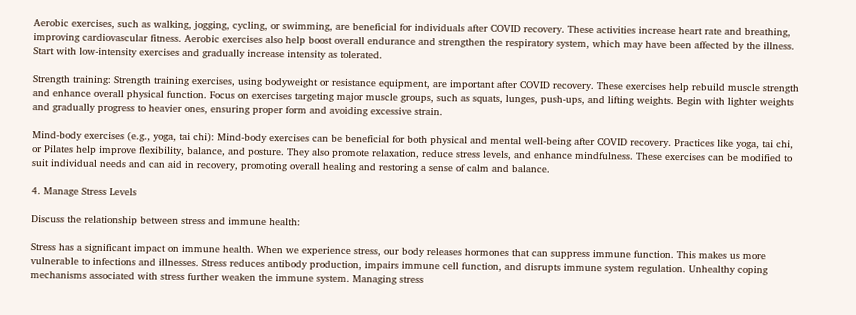Aerobic exercises, such as walking, jogging, cycling, or swimming, are beneficial for individuals after COVID recovery. These activities increase heart rate and breathing, improving cardiovascular fitness. Aerobic exercises also help boost overall endurance and strengthen the respiratory system, which may have been affected by the illness. Start with low-intensity exercises and gradually increase intensity as tolerated.

Strength training: Strength training exercises, using bodyweight or resistance equipment, are important after COVID recovery. These exercises help rebuild muscle strength and enhance overall physical function. Focus on exercises targeting major muscle groups, such as squats, lunges, push-ups, and lifting weights. Begin with lighter weights and gradually progress to heavier ones, ensuring proper form and avoiding excessive strain.

Mind-body exercises (e.g., yoga, tai chi): Mind-body exercises can be beneficial for both physical and mental well-being after COVID recovery. Practices like yoga, tai chi, or Pilates help improve flexibility, balance, and posture. They also promote relaxation, reduce stress levels, and enhance mindfulness. These exercises can be modified to suit individual needs and can aid in recovery, promoting overall healing and restoring a sense of calm and balance.

4. Manage Stress Levels

Discuss the relationship between stress and immune health:

Stress has a significant impact on immune health. When we experience stress, our body releases hormones that can suppress immune function. This makes us more vulnerable to infections and illnesses. Stress reduces antibody production, impairs immune cell function, and disrupts immune system regulation. Unhealthy coping mechanisms associated with stress further weaken the immune system. Managing stress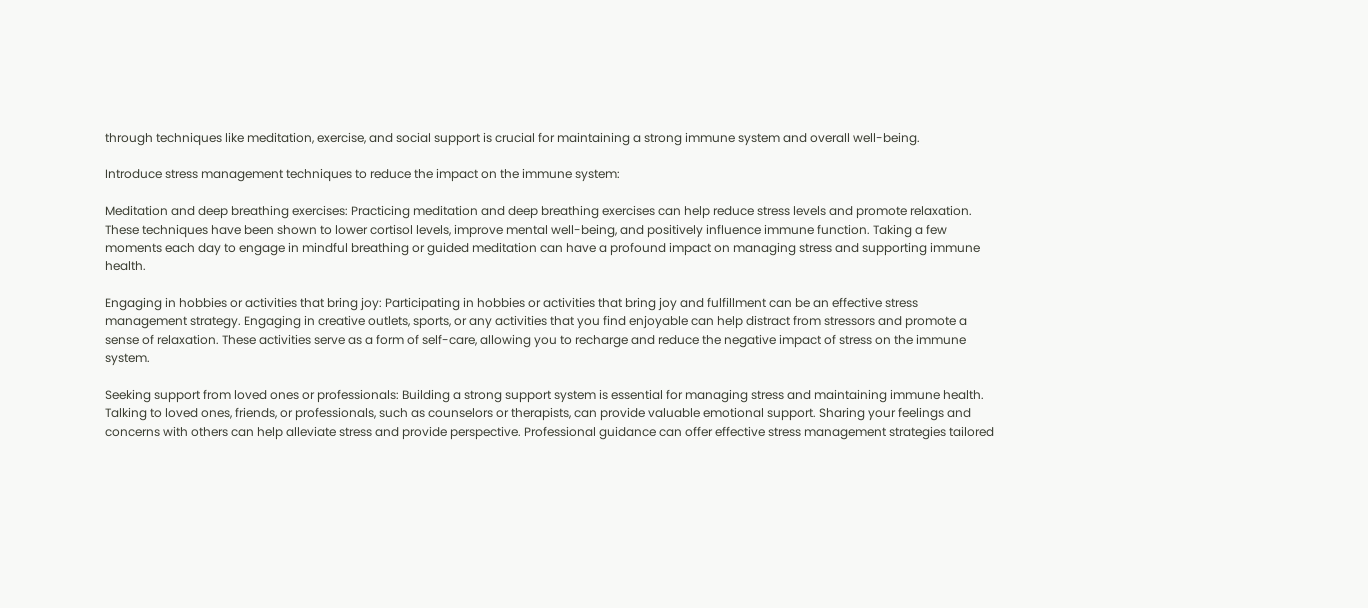through techniques like meditation, exercise, and social support is crucial for maintaining a strong immune system and overall well-being.

Introduce stress management techniques to reduce the impact on the immune system:

Meditation and deep breathing exercises: Practicing meditation and deep breathing exercises can help reduce stress levels and promote relaxation. These techniques have been shown to lower cortisol levels, improve mental well-being, and positively influence immune function. Taking a few moments each day to engage in mindful breathing or guided meditation can have a profound impact on managing stress and supporting immune health.

Engaging in hobbies or activities that bring joy: Participating in hobbies or activities that bring joy and fulfillment can be an effective stress management strategy. Engaging in creative outlets, sports, or any activities that you find enjoyable can help distract from stressors and promote a sense of relaxation. These activities serve as a form of self-care, allowing you to recharge and reduce the negative impact of stress on the immune system.

Seeking support from loved ones or professionals: Building a strong support system is essential for managing stress and maintaining immune health. Talking to loved ones, friends, or professionals, such as counselors or therapists, can provide valuable emotional support. Sharing your feelings and concerns with others can help alleviate stress and provide perspective. Professional guidance can offer effective stress management strategies tailored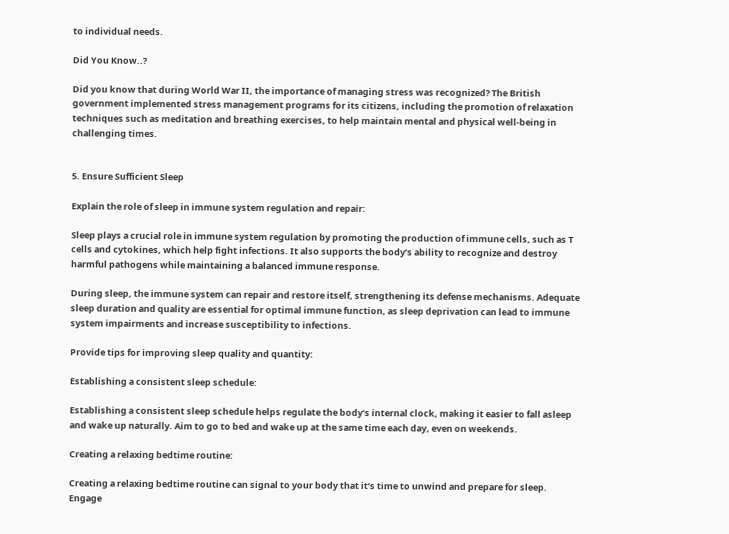to individual needs.

Did You Know..?

Did you know that during World War II, the importance of managing stress was recognized? The British government implemented stress management programs for its citizens, including the promotion of relaxation techniques such as meditation and breathing exercises, to help maintain mental and physical well-being in challenging times.


5. Ensure Sufficient Sleep

Explain the role of sleep in immune system regulation and repair:

Sleep plays a crucial role in immune system regulation by promoting the production of immune cells, such as T cells and cytokines, which help fight infections. It also supports the body’s ability to recognize and destroy harmful pathogens while maintaining a balanced immune response.

During sleep, the immune system can repair and restore itself, strengthening its defense mechanisms. Adequate sleep duration and quality are essential for optimal immune function, as sleep deprivation can lead to immune system impairments and increase susceptibility to infections.

Provide tips for improving sleep quality and quantity:

Establishing a consistent sleep schedule:

Establishing a consistent sleep schedule helps regulate the body’s internal clock, making it easier to fall asleep and wake up naturally. Aim to go to bed and wake up at the same time each day, even on weekends.

Creating a relaxing bedtime routine:

Creating a relaxing bedtime routine can signal to your body that it’s time to unwind and prepare for sleep. Engage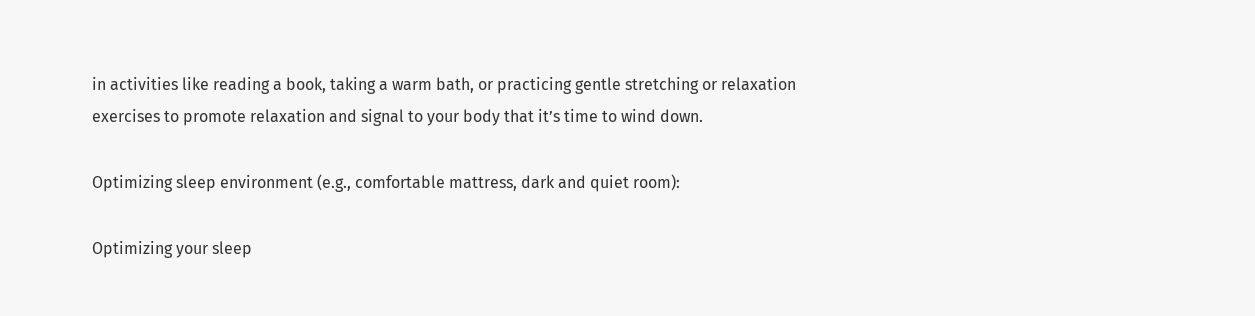in activities like reading a book, taking a warm bath, or practicing gentle stretching or relaxation exercises to promote relaxation and signal to your body that it’s time to wind down.

Optimizing sleep environment (e.g., comfortable mattress, dark and quiet room):

Optimizing your sleep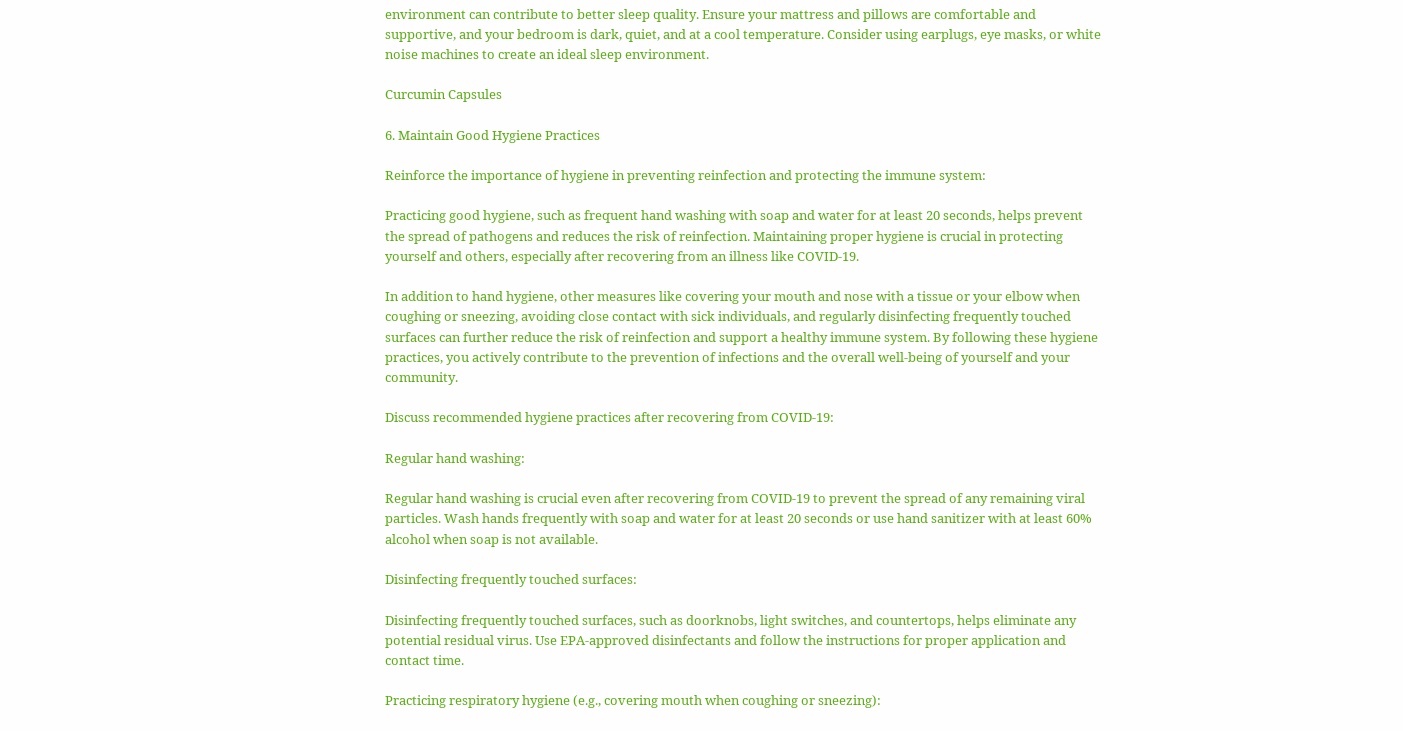environment can contribute to better sleep quality. Ensure your mattress and pillows are comfortable and supportive, and your bedroom is dark, quiet, and at a cool temperature. Consider using earplugs, eye masks, or white noise machines to create an ideal sleep environment.

Curcumin Capsules

6. Maintain Good Hygiene Practices

Reinforce the importance of hygiene in preventing reinfection and protecting the immune system:

Practicing good hygiene, such as frequent hand washing with soap and water for at least 20 seconds, helps prevent the spread of pathogens and reduces the risk of reinfection. Maintaining proper hygiene is crucial in protecting yourself and others, especially after recovering from an illness like COVID-19.

In addition to hand hygiene, other measures like covering your mouth and nose with a tissue or your elbow when coughing or sneezing, avoiding close contact with sick individuals, and regularly disinfecting frequently touched surfaces can further reduce the risk of reinfection and support a healthy immune system. By following these hygiene practices, you actively contribute to the prevention of infections and the overall well-being of yourself and your community.

Discuss recommended hygiene practices after recovering from COVID-19:

Regular hand washing:

Regular hand washing is crucial even after recovering from COVID-19 to prevent the spread of any remaining viral particles. Wash hands frequently with soap and water for at least 20 seconds or use hand sanitizer with at least 60% alcohol when soap is not available.

Disinfecting frequently touched surfaces:

Disinfecting frequently touched surfaces, such as doorknobs, light switches, and countertops, helps eliminate any potential residual virus. Use EPA-approved disinfectants and follow the instructions for proper application and contact time.

Practicing respiratory hygiene (e.g., covering mouth when coughing or sneezing):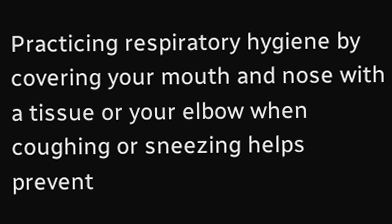Practicing respiratory hygiene by covering your mouth and nose with a tissue or your elbow when coughing or sneezing helps prevent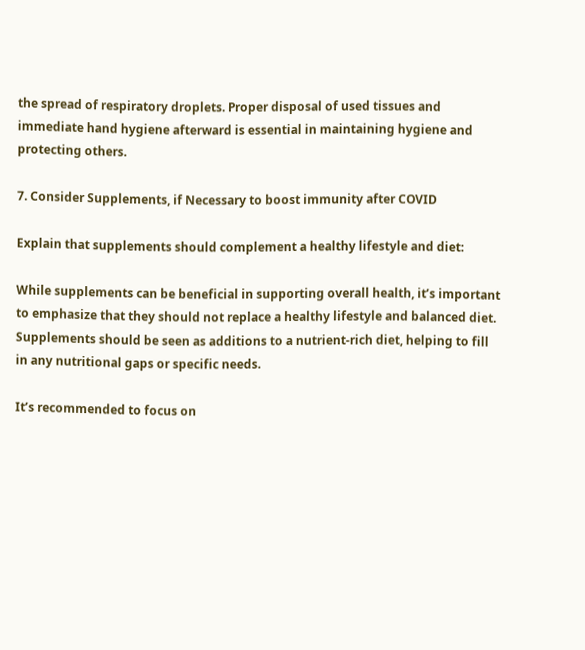the spread of respiratory droplets. Proper disposal of used tissues and immediate hand hygiene afterward is essential in maintaining hygiene and protecting others.

7. Consider Supplements, if Necessary to boost immunity after COVID

Explain that supplements should complement a healthy lifestyle and diet:

While supplements can be beneficial in supporting overall health, it’s important to emphasize that they should not replace a healthy lifestyle and balanced diet. Supplements should be seen as additions to a nutrient-rich diet, helping to fill in any nutritional gaps or specific needs.

It’s recommended to focus on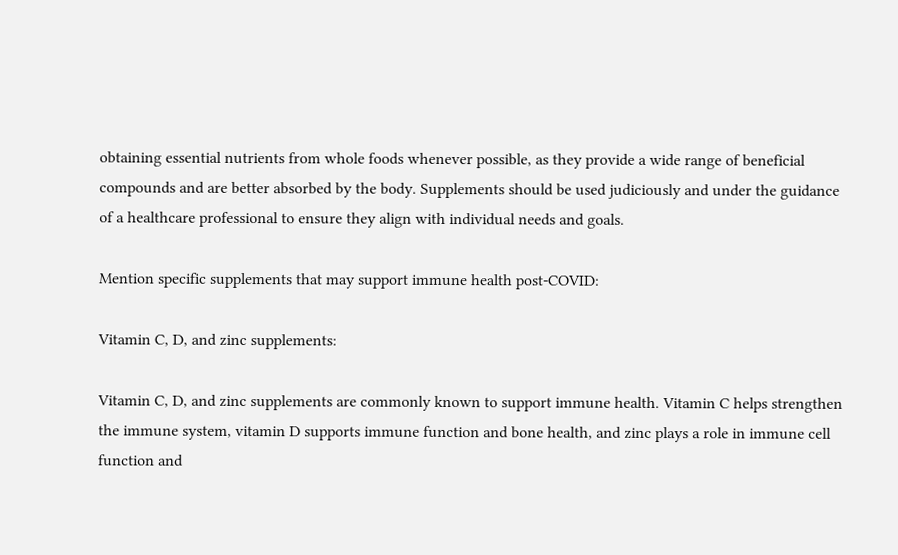obtaining essential nutrients from whole foods whenever possible, as they provide a wide range of beneficial compounds and are better absorbed by the body. Supplements should be used judiciously and under the guidance of a healthcare professional to ensure they align with individual needs and goals.

Mention specific supplements that may support immune health post-COVID:

Vitamin C, D, and zinc supplements:

Vitamin C, D, and zinc supplements are commonly known to support immune health. Vitamin C helps strengthen the immune system, vitamin D supports immune function and bone health, and zinc plays a role in immune cell function and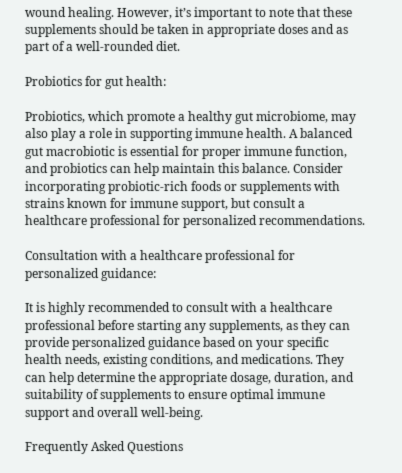wound healing. However, it’s important to note that these supplements should be taken in appropriate doses and as part of a well-rounded diet.

Probiotics for gut health:

Probiotics, which promote a healthy gut microbiome, may also play a role in supporting immune health. A balanced gut macrobiotic is essential for proper immune function, and probiotics can help maintain this balance. Consider incorporating probiotic-rich foods or supplements with strains known for immune support, but consult a healthcare professional for personalized recommendations.

Consultation with a healthcare professional for personalized guidance:

It is highly recommended to consult with a healthcare professional before starting any supplements, as they can provide personalized guidance based on your specific health needs, existing conditions, and medications. They can help determine the appropriate dosage, duration, and suitability of supplements to ensure optimal immune support and overall well-being.

Frequently Asked Questions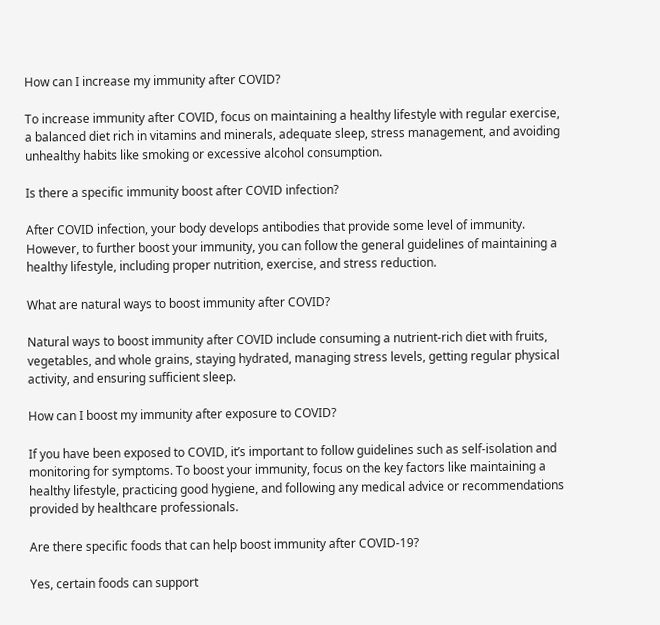How can I increase my immunity after COVID?

To increase immunity after COVID, focus on maintaining a healthy lifestyle with regular exercise, a balanced diet rich in vitamins and minerals, adequate sleep, stress management, and avoiding unhealthy habits like smoking or excessive alcohol consumption.

Is there a specific immunity boost after COVID infection?

After COVID infection, your body develops antibodies that provide some level of immunity. However, to further boost your immunity, you can follow the general guidelines of maintaining a healthy lifestyle, including proper nutrition, exercise, and stress reduction.

What are natural ways to boost immunity after COVID?

Natural ways to boost immunity after COVID include consuming a nutrient-rich diet with fruits, vegetables, and whole grains, staying hydrated, managing stress levels, getting regular physical activity, and ensuring sufficient sleep.

How can I boost my immunity after exposure to COVID?

If you have been exposed to COVID, it’s important to follow guidelines such as self-isolation and monitoring for symptoms. To boost your immunity, focus on the key factors like maintaining a healthy lifestyle, practicing good hygiene, and following any medical advice or recommendations provided by healthcare professionals.

Are there specific foods that can help boost immunity after COVID-19?

Yes, certain foods can support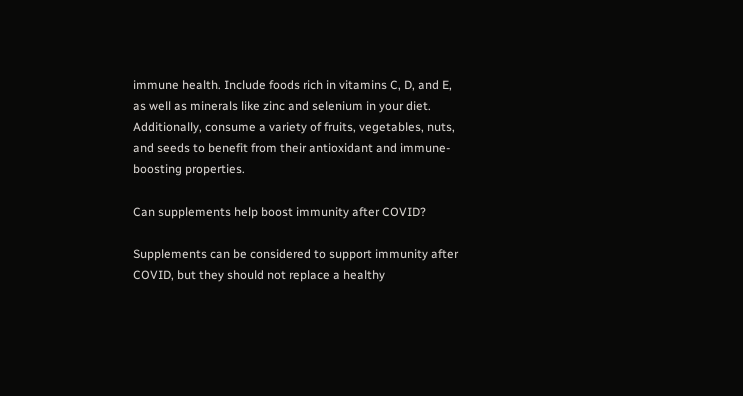immune health. Include foods rich in vitamins C, D, and E, as well as minerals like zinc and selenium in your diet. Additionally, consume a variety of fruits, vegetables, nuts, and seeds to benefit from their antioxidant and immune-boosting properties.

Can supplements help boost immunity after COVID?

Supplements can be considered to support immunity after COVID, but they should not replace a healthy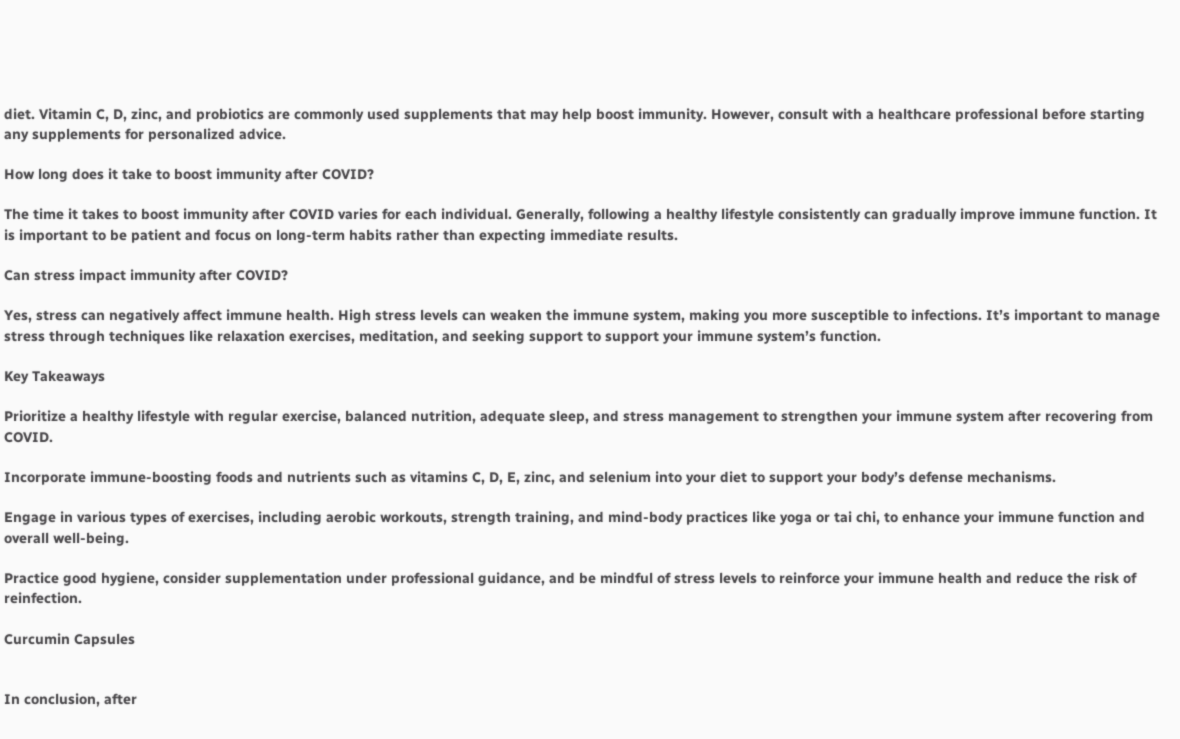diet. Vitamin C, D, zinc, and probiotics are commonly used supplements that may help boost immunity. However, consult with a healthcare professional before starting any supplements for personalized advice.

How long does it take to boost immunity after COVID?

The time it takes to boost immunity after COVID varies for each individual. Generally, following a healthy lifestyle consistently can gradually improve immune function. It is important to be patient and focus on long-term habits rather than expecting immediate results.

Can stress impact immunity after COVID?

Yes, stress can negatively affect immune health. High stress levels can weaken the immune system, making you more susceptible to infections. It’s important to manage stress through techniques like relaxation exercises, meditation, and seeking support to support your immune system’s function.

Key Takeaways

Prioritize a healthy lifestyle with regular exercise, balanced nutrition, adequate sleep, and stress management to strengthen your immune system after recovering from COVID.

Incorporate immune-boosting foods and nutrients such as vitamins C, D, E, zinc, and selenium into your diet to support your body’s defense mechanisms.

Engage in various types of exercises, including aerobic workouts, strength training, and mind-body practices like yoga or tai chi, to enhance your immune function and overall well-being.

Practice good hygiene, consider supplementation under professional guidance, and be mindful of stress levels to reinforce your immune health and reduce the risk of reinfection.

Curcumin Capsules


In conclusion, after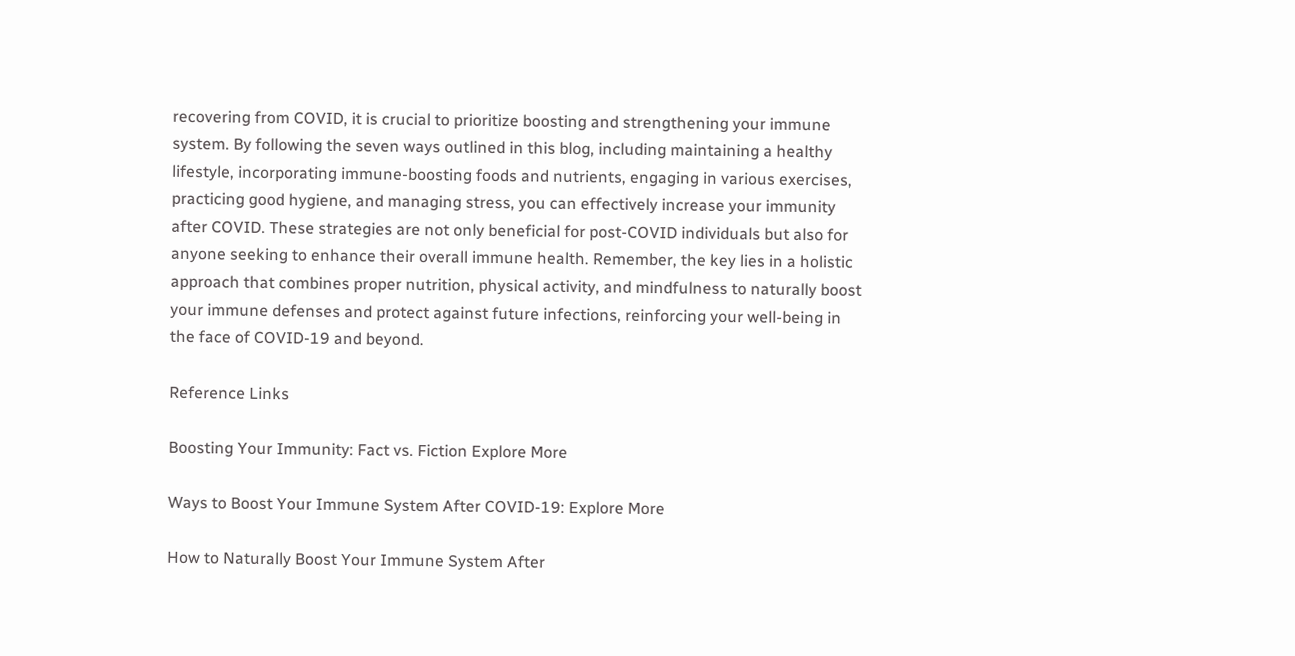recovering from COVID, it is crucial to prioritize boosting and strengthening your immune system. By following the seven ways outlined in this blog, including maintaining a healthy lifestyle, incorporating immune-boosting foods and nutrients, engaging in various exercises, practicing good hygiene, and managing stress, you can effectively increase your immunity after COVID. These strategies are not only beneficial for post-COVID individuals but also for anyone seeking to enhance their overall immune health. Remember, the key lies in a holistic approach that combines proper nutrition, physical activity, and mindfulness to naturally boost your immune defenses and protect against future infections, reinforcing your well-being in the face of COVID-19 and beyond.

Reference Links

Boosting Your Immunity: Fact vs. Fiction Explore More

Ways to Boost Your Immune System After COVID-19: Explore More

How to Naturally Boost Your Immune System After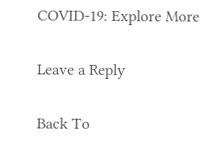COVID-19: Explore More

Leave a Reply

Back To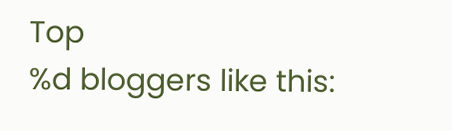Top
%d bloggers like this: